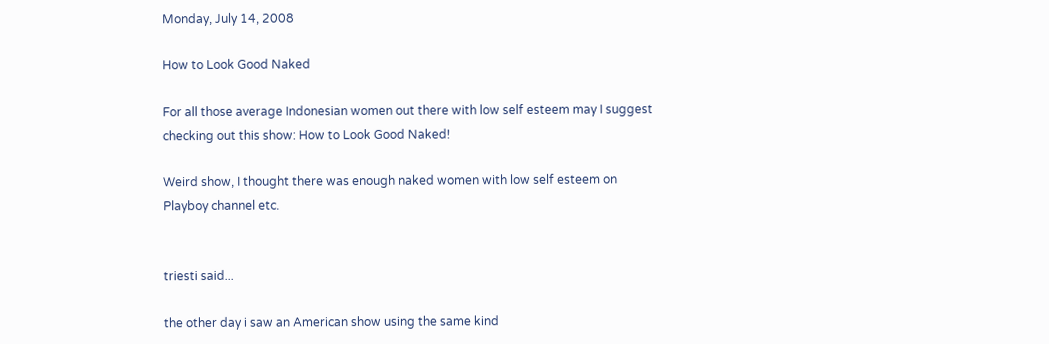Monday, July 14, 2008

How to Look Good Naked

For all those average Indonesian women out there with low self esteem may I suggest checking out this show: How to Look Good Naked!

Weird show, I thought there was enough naked women with low self esteem on Playboy channel etc.


triesti said...

the other day i saw an American show using the same kind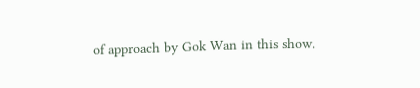of approach by Gok Wan in this show.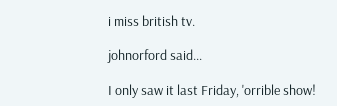i miss british tv.

johnorford said...

I only saw it last Friday, 'orrible show!